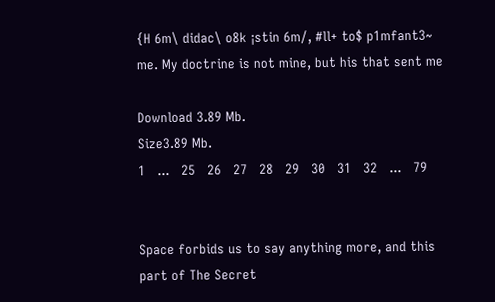{H 6m\ didac\ o8k ¡stin 6m/, #ll+ to$ p1mfant3~ me. My doctrine is not mine, but his that sent me

Download 3.89 Mb.
Size3.89 Mb.
1   ...   25   26   27   28   29   30   31   32   ...   79


Space forbids us to say anything more, and this part of The Secret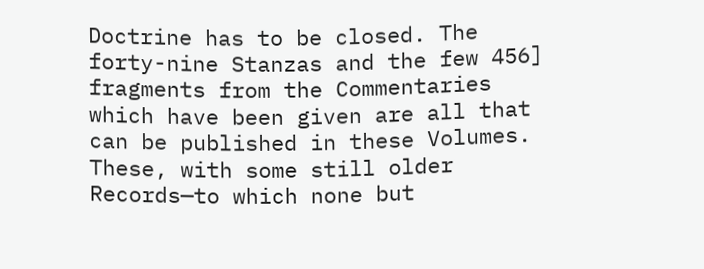Doctrine has to be closed. The forty-nine Stanzas and the few 456] fragments from the Commentaries which have been given are all that can be published in these Volumes. These, with some still older Records—to which none but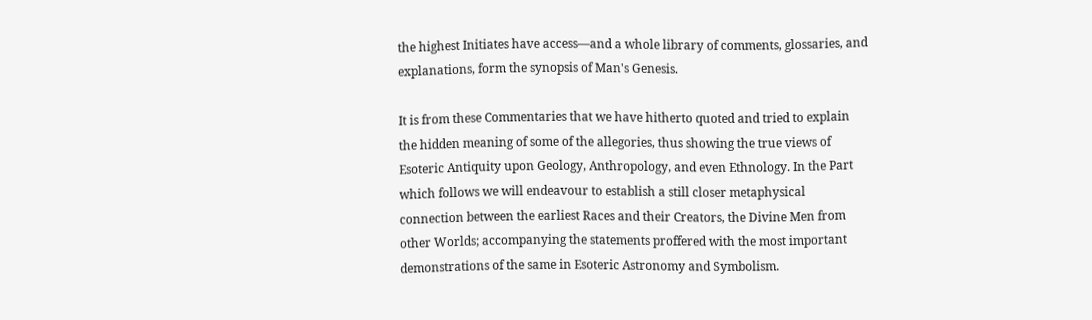the highest Initiates have access—and a whole library of comments, glossaries, and explanations, form the synopsis of Man's Genesis.

It is from these Commentaries that we have hitherto quoted and tried to explain the hidden meaning of some of the allegories, thus showing the true views of Esoteric Antiquity upon Geology, Anthropology, and even Ethnology. In the Part which follows we will endeavour to establish a still closer metaphysical connection between the earliest Races and their Creators, the Divine Men from other Worlds; accompanying the statements proffered with the most important demonstrations of the same in Esoteric Astronomy and Symbolism.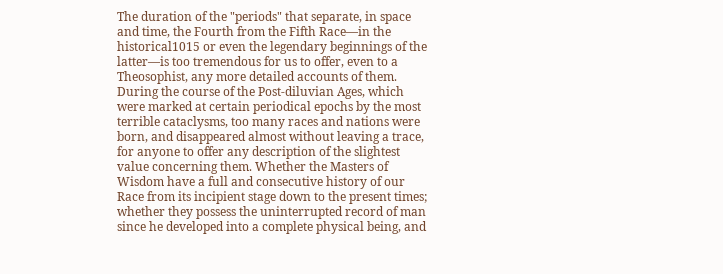The duration of the "periods" that separate, in space and time, the Fourth from the Fifth Race—in the historical1015 or even the legendary beginnings of the latter—is too tremendous for us to offer, even to a Theosophist, any more detailed accounts of them. During the course of the Post-diluvian Ages, which were marked at certain periodical epochs by the most terrible cataclysms, too many races and nations were born, and disappeared almost without leaving a trace, for anyone to offer any description of the slightest value concerning them. Whether the Masters of Wisdom have a full and consecutive history of our Race from its incipient stage down to the present times; whether they possess the uninterrupted record of man since he developed into a complete physical being, and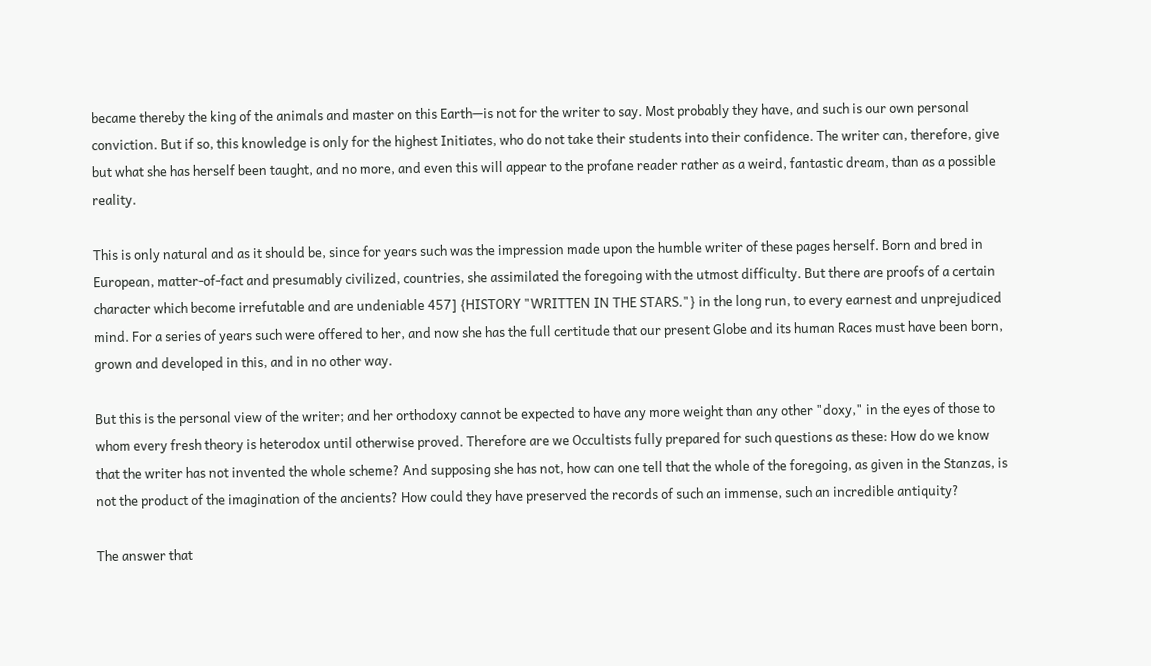became thereby the king of the animals and master on this Earth—is not for the writer to say. Most probably they have, and such is our own personal conviction. But if so, this knowledge is only for the highest Initiates, who do not take their students into their confidence. The writer can, therefore, give but what she has herself been taught, and no more, and even this will appear to the profane reader rather as a weird, fantastic dream, than as a possible reality.

This is only natural and as it should be, since for years such was the impression made upon the humble writer of these pages herself. Born and bred in European, matter-of-fact and presumably civilized, countries, she assimilated the foregoing with the utmost difficulty. But there are proofs of a certain character which become irrefutable and are undeniable 457] {HISTORY "WRITTEN IN THE STARS."} in the long run, to every earnest and unprejudiced mind. For a series of years such were offered to her, and now she has the full certitude that our present Globe and its human Races must have been born, grown and developed in this, and in no other way.

But this is the personal view of the writer; and her orthodoxy cannot be expected to have any more weight than any other "doxy," in the eyes of those to whom every fresh theory is heterodox until otherwise proved. Therefore are we Occultists fully prepared for such questions as these: How do we know that the writer has not invented the whole scheme? And supposing she has not, how can one tell that the whole of the foregoing, as given in the Stanzas, is not the product of the imagination of the ancients? How could they have preserved the records of such an immense, such an incredible antiquity?

The answer that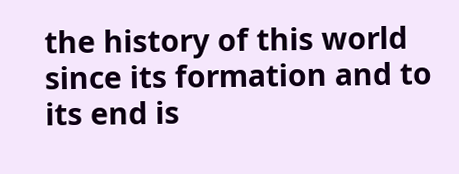the history of this world since its formation and to its end is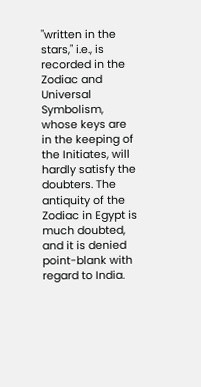"written in the stars," i.e., is recorded in the Zodiac and Universal Symbolism, whose keys are in the keeping of the Initiates, will hardly satisfy the doubters. The antiquity of the Zodiac in Egypt is much doubted, and it is denied point-blank with regard to India.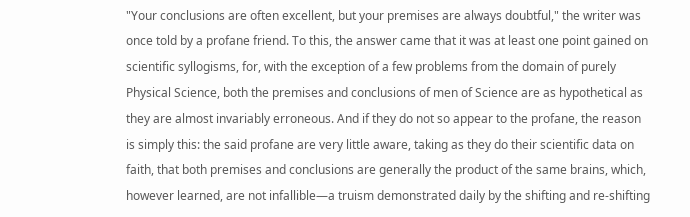"Your conclusions are often excellent, but your premises are always doubtful," the writer was once told by a profane friend. To this, the answer came that it was at least one point gained on scientific syllogisms, for, with the exception of a few problems from the domain of purely Physical Science, both the premises and conclusions of men of Science are as hypothetical as they are almost invariably erroneous. And if they do not so appear to the profane, the reason is simply this: the said profane are very little aware, taking as they do their scientific data on faith, that both premises and conclusions are generally the product of the same brains, which, however learned, are not infallible—a truism demonstrated daily by the shifting and re-shifting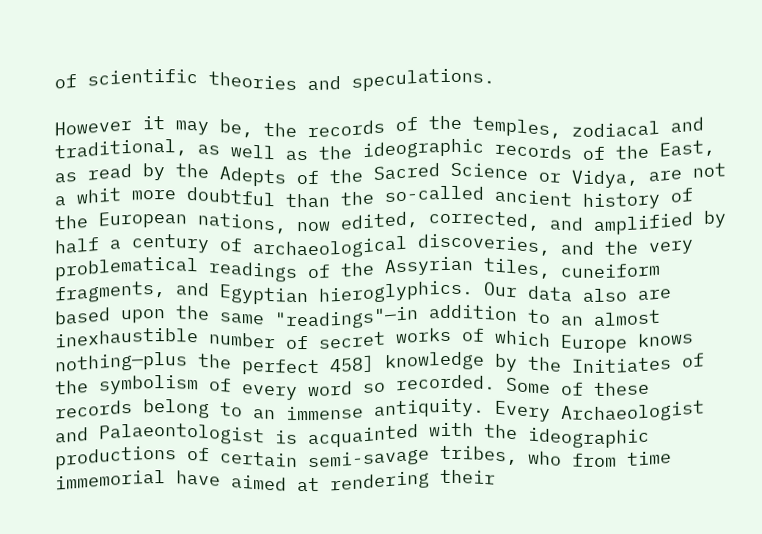of scientific theories and speculations.

However it may be, the records of the temples, zodiacal and traditional, as well as the ideographic records of the East, as read by the Adepts of the Sacred Science or Vidya, are not a whit more doubtful than the so-called ancient history of the European nations, now edited, corrected, and amplified by half a century of archaeological discoveries, and the very problematical readings of the Assyrian tiles, cuneiform fragments, and Egyptian hieroglyphics. Our data also are based upon the same "readings"—in addition to an almost inexhaustible number of secret works of which Europe knows nothing—plus the perfect 458] knowledge by the Initiates of the symbolism of every word so recorded. Some of these records belong to an immense antiquity. Every Archaeologist and Palaeontologist is acquainted with the ideographic productions of certain semi-savage tribes, who from time immemorial have aimed at rendering their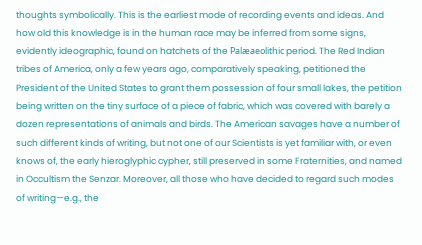thoughts symbolically. This is the earliest mode of recording events and ideas. And how old this knowledge is in the human race may be inferred from some signs, evidently ideographic, found on hatchets of the Palæaeolithic period. The Red Indian tribes of America, only a few years ago, comparatively speaking, petitioned the President of the United States to grant them possession of four small lakes, the petition being written on the tiny surface of a piece of fabric, which was covered with barely a dozen representations of animals and birds. The American savages have a number of such different kinds of writing, but not one of our Scientists is yet familiar with, or even knows of, the early hieroglyphic cypher, still preserved in some Fraternities, and named in Occultism the Senzar. Moreover, all those who have decided to regard such modes of writing—e.g., the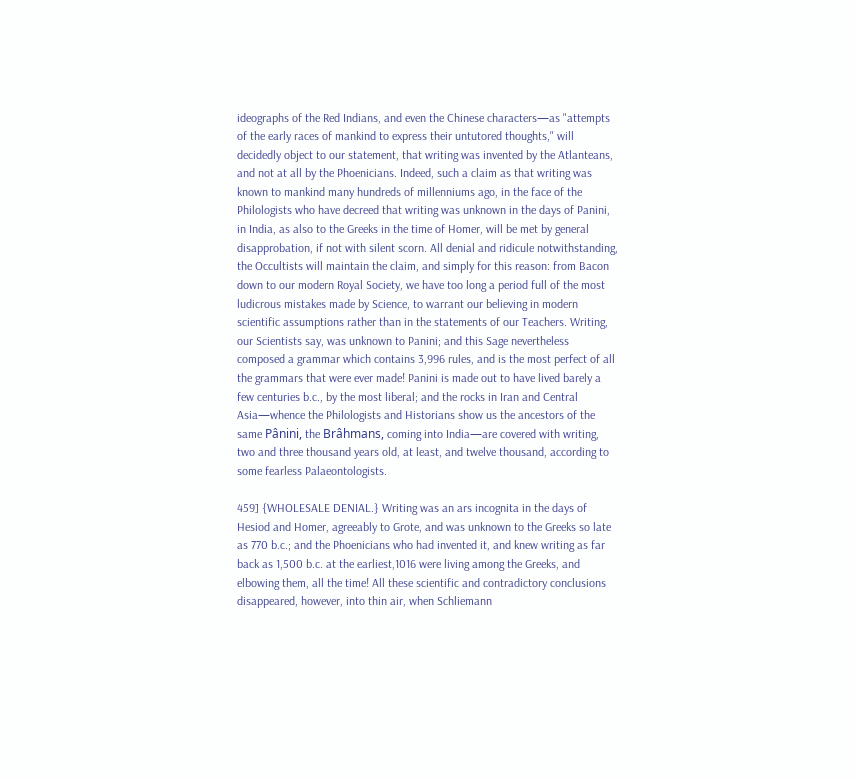ideographs of the Red Indians, and even the Chinese characters—as "attempts of the early races of mankind to express their untutored thoughts," will decidedly object to our statement, that writing was invented by the Atlanteans, and not at all by the Phoenicians. Indeed, such a claim as that writing was known to mankind many hundreds of millenniums ago, in the face of the Philologists who have decreed that writing was unknown in the days of Panini, in India, as also to the Greeks in the time of Homer, will be met by general disapprobation, if not with silent scorn. All denial and ridicule notwithstanding, the Occultists will maintain the claim, and simply for this reason: from Bacon down to our modern Royal Society, we have too long a period full of the most ludicrous mistakes made by Science, to warrant our believing in modern scientific assumptions rather than in the statements of our Teachers. Writing, our Scientists say, was unknown to Panini; and this Sage nevertheless composed a grammar which contains 3,996 rules, and is the most perfect of all the grammars that were ever made! Panini is made out to have lived barely a few centuries b.c., by the most liberal; and the rocks in Iran and Central Asia—whence the Philologists and Historians show us the ancestors of the same Pânini, the Brâhmans, coming into India—are covered with writing, two and three thousand years old, at least, and twelve thousand, according to some fearless Palaeontologists.

459] {WHOLESALE DENIAL.} Writing was an ars incognita in the days of Hesiod and Homer, agreeably to Grote, and was unknown to the Greeks so late as 770 b.c.; and the Phoenicians who had invented it, and knew writing as far back as 1,500 b.c. at the earliest,1016 were living among the Greeks, and elbowing them, all the time! All these scientific and contradictory conclusions disappeared, however, into thin air, when Schliemann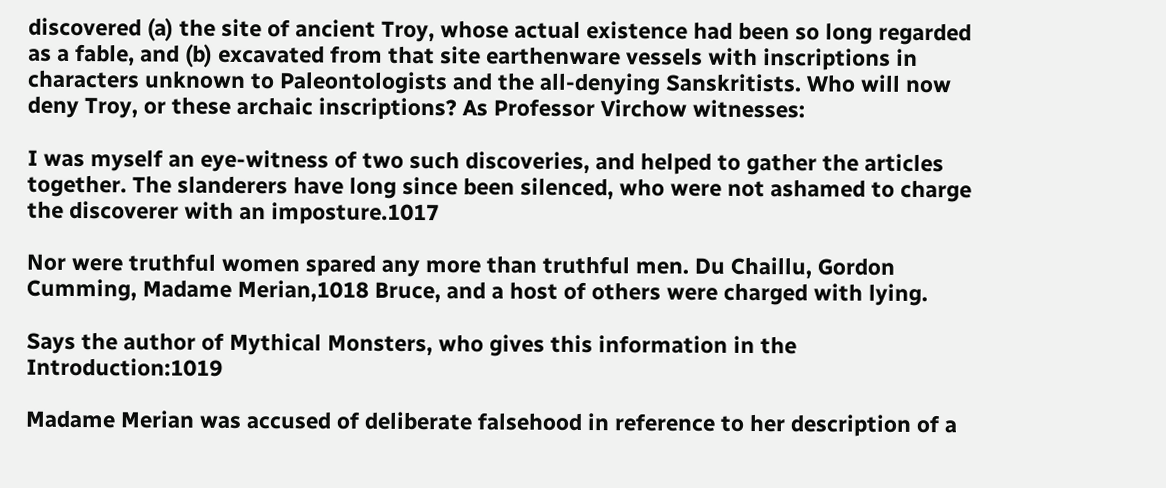discovered (a) the site of ancient Troy, whose actual existence had been so long regarded as a fable, and (b) excavated from that site earthenware vessels with inscriptions in characters unknown to Paleontologists and the all-denying Sanskritists. Who will now deny Troy, or these archaic inscriptions? As Professor Virchow witnesses:

I was myself an eye-witness of two such discoveries, and helped to gather the articles together. The slanderers have long since been silenced, who were not ashamed to charge the discoverer with an imposture.1017

Nor were truthful women spared any more than truthful men. Du Chaillu, Gordon Cumming, Madame Merian,1018 Bruce, and a host of others were charged with lying.

Says the author of Mythical Monsters, who gives this information in the Introduction:1019

Madame Merian was accused of deliberate falsehood in reference to her description of a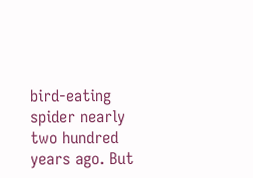bird-eating spider nearly two hundred years ago. But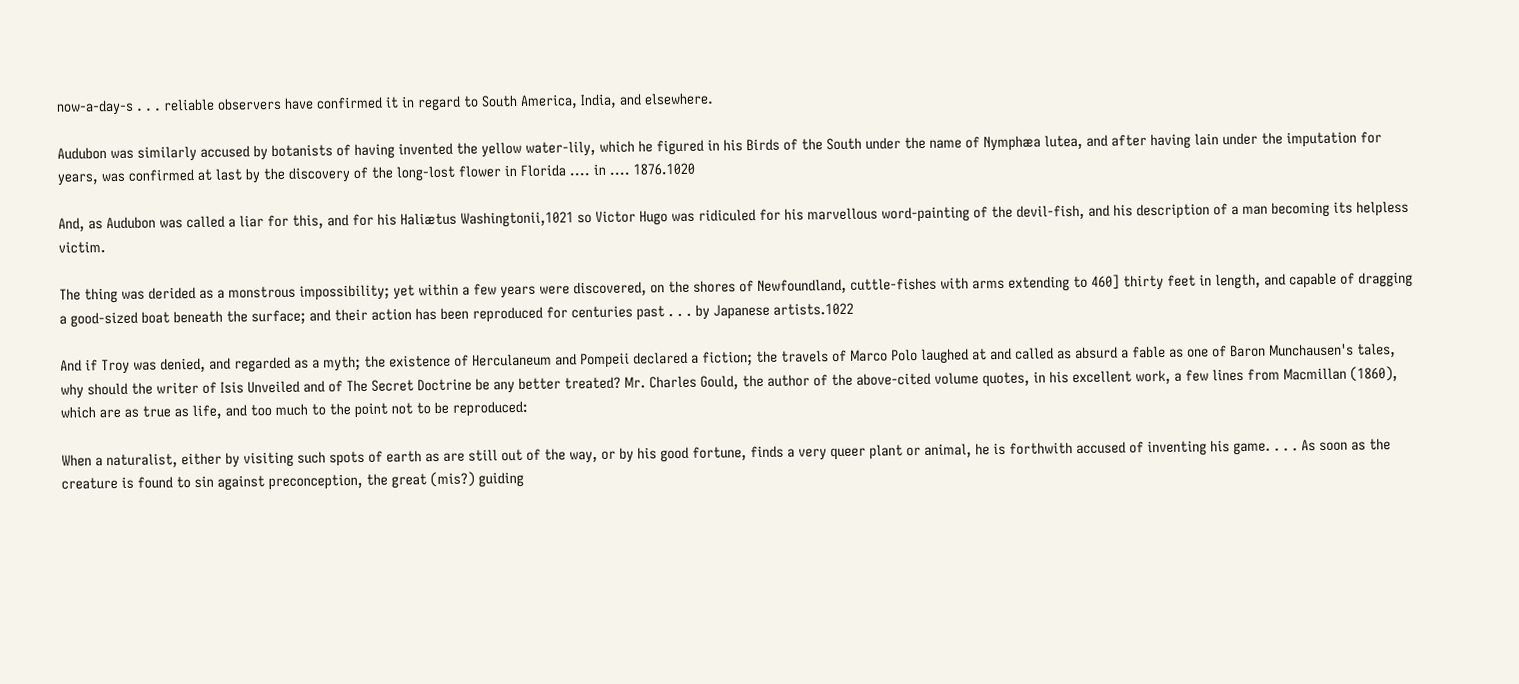now-a-day-s . . . reliable observers have confirmed it in regard to South America, India, and elsewhere.

Audubon was similarly accused by botanists of having invented the yellow water-lily, which he figured in his Birds of the South under the name of Nymphæa lutea, and after having lain under the imputation for years, was confirmed at last by the discovery of the long-lost flower in Florida .... in .... 1876.1020

And, as Audubon was called a liar for this, and for his Haliætus Washingtonii,1021 so Victor Hugo was ridiculed for his marvellous word-painting of the devil-fish, and his description of a man becoming its helpless victim.

The thing was derided as a monstrous impossibility; yet within a few years were discovered, on the shores of Newfoundland, cuttle-fishes with arms extending to 460] thirty feet in length, and capable of dragging a good-sized boat beneath the surface; and their action has been reproduced for centuries past . . . by Japanese artists.1022

And if Troy was denied, and regarded as a myth; the existence of Herculaneum and Pompeii declared a fiction; the travels of Marco Polo laughed at and called as absurd a fable as one of Baron Munchausen's tales, why should the writer of Isis Unveiled and of The Secret Doctrine be any better treated? Mr. Charles Gould, the author of the above-cited volume quotes, in his excellent work, a few lines from Macmillan (1860), which are as true as life, and too much to the point not to be reproduced:

When a naturalist, either by visiting such spots of earth as are still out of the way, or by his good fortune, finds a very queer plant or animal, he is forthwith accused of inventing his game. . . . As soon as the creature is found to sin against preconception, the great (mis?) guiding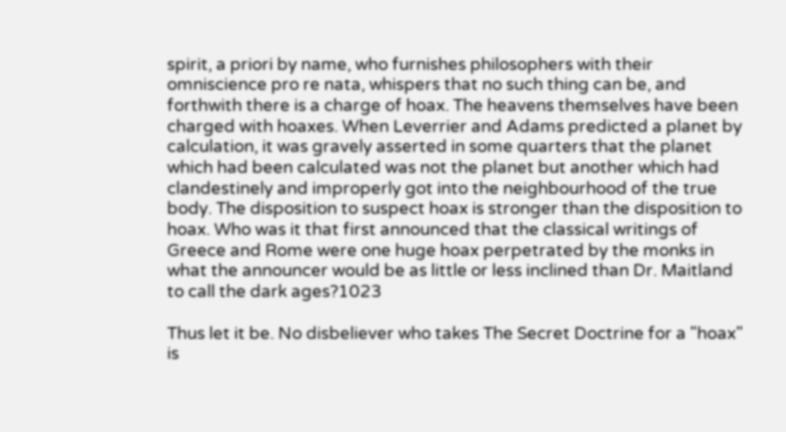spirit, a priori by name, who furnishes philosophers with their omniscience pro re nata, whispers that no such thing can be, and forthwith there is a charge of hoax. The heavens themselves have been charged with hoaxes. When Leverrier and Adams predicted a planet by calculation, it was gravely asserted in some quarters that the planet which had been calculated was not the planet but another which had clandestinely and improperly got into the neighbourhood of the true body. The disposition to suspect hoax is stronger than the disposition to hoax. Who was it that first announced that the classical writings of Greece and Rome were one huge hoax perpetrated by the monks in what the announcer would be as little or less inclined than Dr. Maitland to call the dark ages?1023

Thus let it be. No disbeliever who takes The Secret Doctrine for a "hoax" is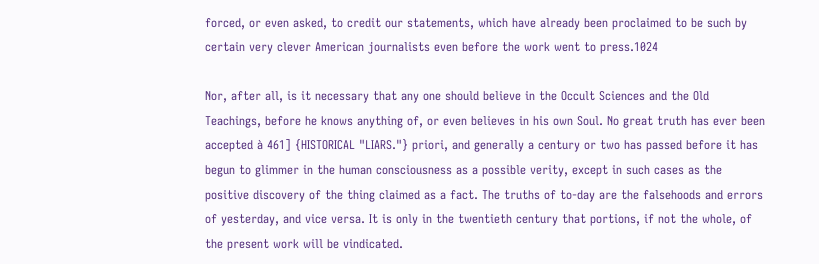forced, or even asked, to credit our statements, which have already been proclaimed to be such by certain very clever American journalists even before the work went to press.1024

Nor, after all, is it necessary that any one should believe in the Occult Sciences and the Old Teachings, before he knows anything of, or even believes in his own Soul. No great truth has ever been accepted à 461] {HISTORICAL "LIARS."} priori, and generally a century or two has passed before it has begun to glimmer in the human consciousness as a possible verity, except in such cases as the positive discovery of the thing claimed as a fact. The truths of to-day are the falsehoods and errors of yesterday, and vice versa. It is only in the twentieth century that portions, if not the whole, of the present work will be vindicated.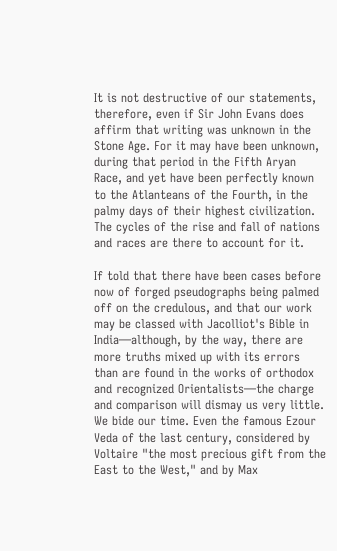It is not destructive of our statements, therefore, even if Sir John Evans does affirm that writing was unknown in the Stone Age. For it may have been unknown, during that period in the Fifth Aryan Race, and yet have been perfectly known to the Atlanteans of the Fourth, in the palmy days of their highest civilization. The cycles of the rise and fall of nations and races are there to account for it.

If told that there have been cases before now of forged pseudographs being palmed off on the credulous, and that our work may be classed with Jacolliot's Bible in India—although, by the way, there are more truths mixed up with its errors than are found in the works of orthodox and recognized Orientalists—the charge and comparison will dismay us very little. We bide our time. Even the famous Ezour Veda of the last century, considered by Voltaire "the most precious gift from the East to the West," and by Max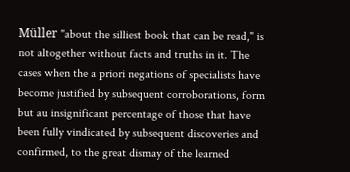Müller "about the silliest book that can be read," is not altogether without facts and truths in it. The cases when the a priori negations of specialists have become justified by subsequent corroborations, form but au insignificant percentage of those that have been fully vindicated by subsequent discoveries and confirmed, to the great dismay of the learned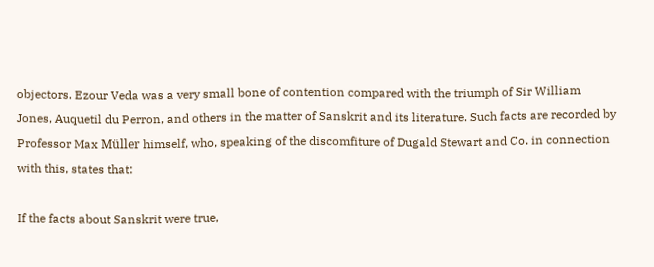objectors. Ezour Veda was a very small bone of contention compared with the triumph of Sir William Jones, Auquetil du Perron, and others in the matter of Sanskrit and its literature. Such facts are recorded by Professor Max Müller himself, who, speaking of the discomfiture of Dugald Stewart and Co. in connection with this, states that:

If the facts about Sanskrit were true,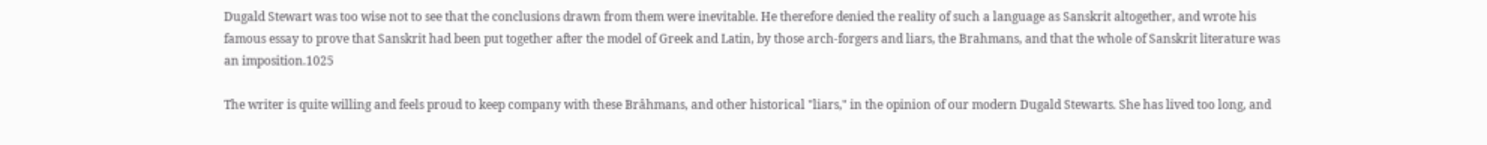Dugald Stewart was too wise not to see that the conclusions drawn from them were inevitable. He therefore denied the reality of such a language as Sanskrit altogether, and wrote his famous essay to prove that Sanskrit had been put together after the model of Greek and Latin, by those arch-forgers and liars, the Brahmans, and that the whole of Sanskrit literature was an imposition.1025

The writer is quite willing and feels proud to keep company with these Brâhmans, and other historical "liars," in the opinion of our modern Dugald Stewarts. She has lived too long, and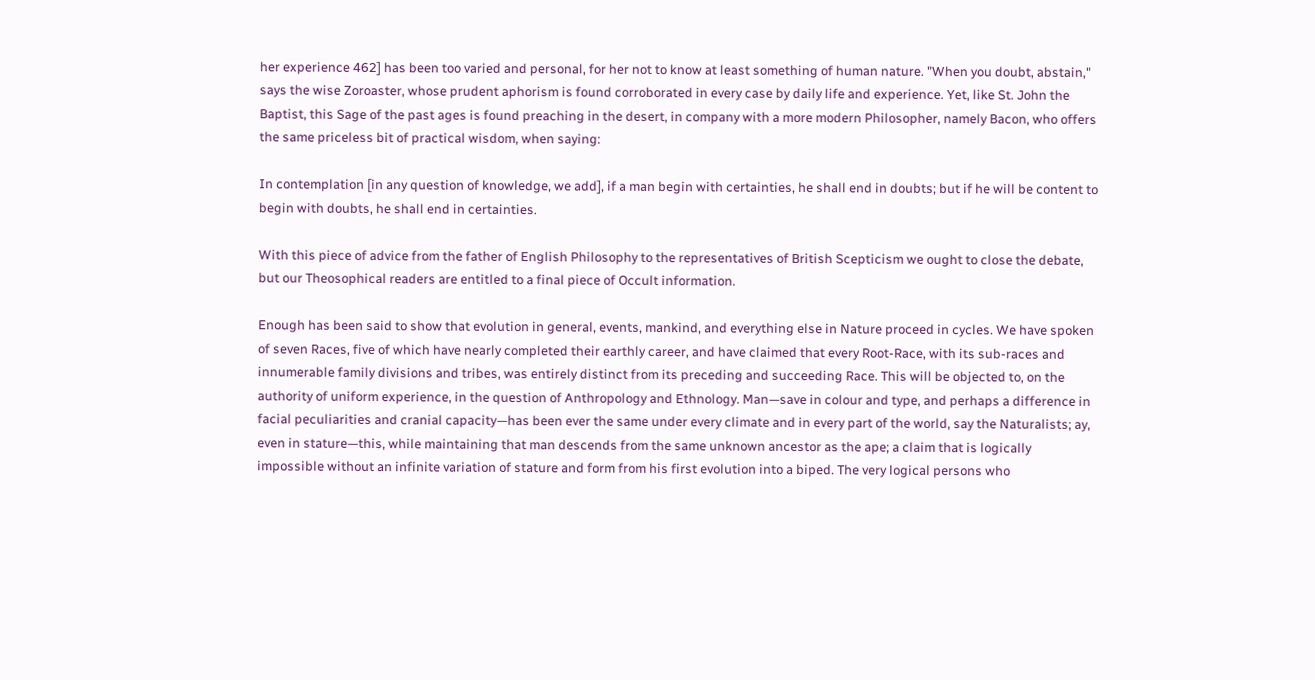her experience 462] has been too varied and personal, for her not to know at least something of human nature. "When you doubt, abstain," says the wise Zoroaster, whose prudent aphorism is found corroborated in every case by daily life and experience. Yet, like St. John the Baptist, this Sage of the past ages is found preaching in the desert, in company with a more modern Philosopher, namely Bacon, who offers the same priceless bit of practical wisdom, when saying:

In contemplation [in any question of knowledge, we add], if a man begin with certainties, he shall end in doubts; but if he will be content to begin with doubts, he shall end in certainties.

With this piece of advice from the father of English Philosophy to the representatives of British Scepticism we ought to close the debate, but our Theosophical readers are entitled to a final piece of Occult information.

Enough has been said to show that evolution in general, events, mankind, and everything else in Nature proceed in cycles. We have spoken of seven Races, five of which have nearly completed their earthly career, and have claimed that every Root-Race, with its sub-races and innumerable family divisions and tribes, was entirely distinct from its preceding and succeeding Race. This will be objected to, on the authority of uniform experience, in the question of Anthropology and Ethnology. Man—save in colour and type, and perhaps a difference in facial peculiarities and cranial capacity—has been ever the same under every climate and in every part of the world, say the Naturalists; ay, even in stature—this, while maintaining that man descends from the same unknown ancestor as the ape; a claim that is logically impossible without an infinite variation of stature and form from his first evolution into a biped. The very logical persons who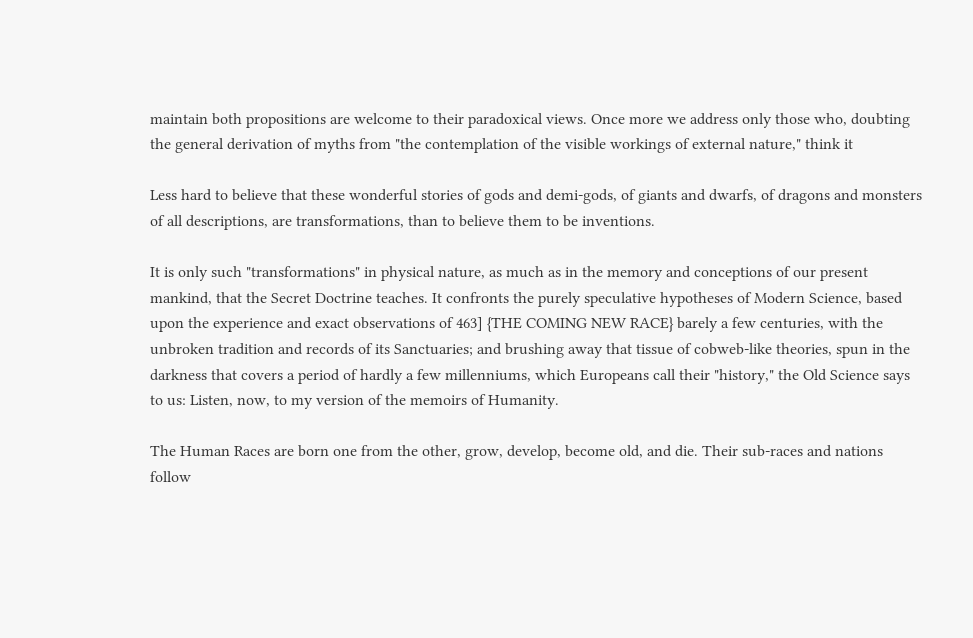maintain both propositions are welcome to their paradoxical views. Once more we address only those who, doubting the general derivation of myths from "the contemplation of the visible workings of external nature," think it

Less hard to believe that these wonderful stories of gods and demi-gods, of giants and dwarfs, of dragons and monsters of all descriptions, are transformations, than to believe them to be inventions.

It is only such "transformations" in physical nature, as much as in the memory and conceptions of our present mankind, that the Secret Doctrine teaches. It confronts the purely speculative hypotheses of Modern Science, based upon the experience and exact observations of 463] {THE COMING NEW RACE} barely a few centuries, with the unbroken tradition and records of its Sanctuaries; and brushing away that tissue of cobweb-like theories, spun in the darkness that covers a period of hardly a few millenniums, which Europeans call their "history," the Old Science says to us: Listen, now, to my version of the memoirs of Humanity.

The Human Races are born one from the other, grow, develop, become old, and die. Their sub-races and nations follow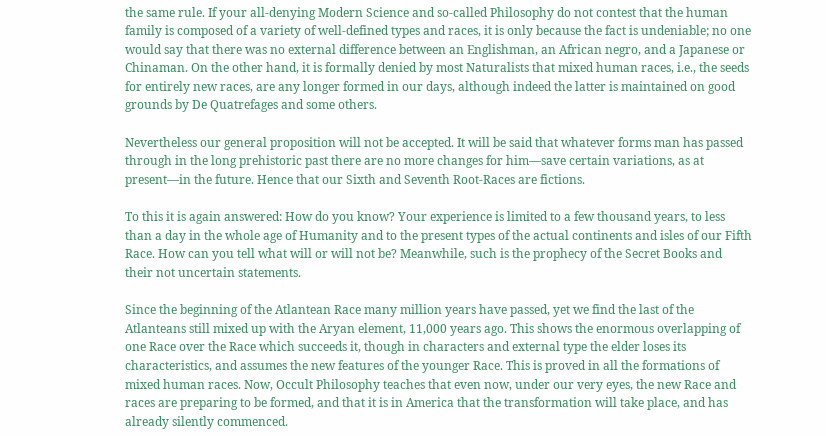the same rule. If your all-denying Modern Science and so-called Philosophy do not contest that the human family is composed of a variety of well-defined types and races, it is only because the fact is undeniable; no one would say that there was no external difference between an Englishman, an African negro, and a Japanese or Chinaman. On the other hand, it is formally denied by most Naturalists that mixed human races, i.e., the seeds for entirely new races, are any longer formed in our days, although indeed the latter is maintained on good grounds by De Quatrefages and some others.

Nevertheless our general proposition will not be accepted. It will be said that whatever forms man has passed through in the long prehistoric past there are no more changes for him—save certain variations, as at present—in the future. Hence that our Sixth and Seventh Root-Races are fictions.

To this it is again answered: How do you know? Your experience is limited to a few thousand years, to less than a day in the whole age of Humanity and to the present types of the actual continents and isles of our Fifth Race. How can you tell what will or will not be? Meanwhile, such is the prophecy of the Secret Books and their not uncertain statements.

Since the beginning of the Atlantean Race many million years have passed, yet we find the last of the Atlanteans still mixed up with the Aryan element, 11,000 years ago. This shows the enormous overlapping of one Race over the Race which succeeds it, though in characters and external type the elder loses its characteristics, and assumes the new features of the younger Race. This is proved in all the formations of mixed human races. Now, Occult Philosophy teaches that even now, under our very eyes, the new Race and races are preparing to be formed, and that it is in America that the transformation will take place, and has already silently commenced.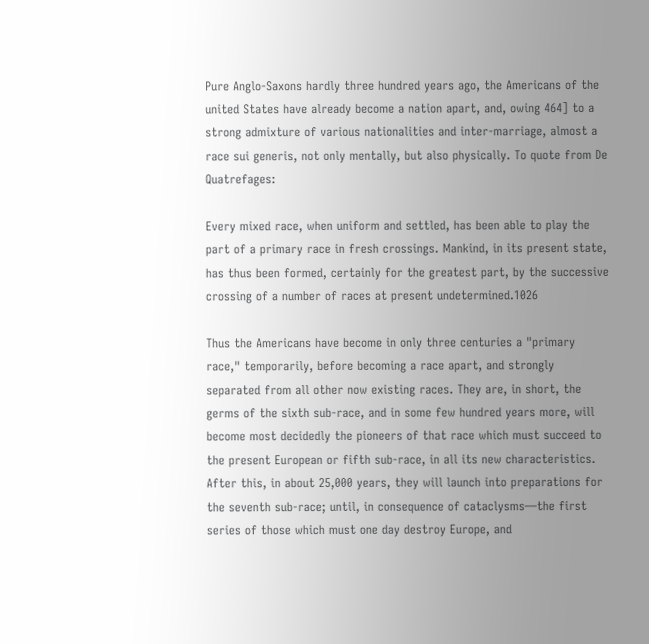Pure Anglo-Saxons hardly three hundred years ago, the Americans of the united States have already become a nation apart, and, owing 464] to a strong admixture of various nationalities and inter-marriage, almost a race sui generis, not only mentally, but also physically. To quote from De Quatrefages:

Every mixed race, when uniform and settled, has been able to play the part of a primary race in fresh crossings. Mankind, in its present state, has thus been formed, certainly for the greatest part, by the successive crossing of a number of races at present undetermined.1026

Thus the Americans have become in only three centuries a "primary race," temporarily, before becoming a race apart, and strongly separated from all other now existing races. They are, in short, the germs of the sixth sub-race, and in some few hundred years more, will become most decidedly the pioneers of that race which must succeed to the present European or fifth sub-race, in all its new characteristics. After this, in about 25,000 years, they will launch into preparations for the seventh sub-race; until, in consequence of cataclysms—the first series of those which must one day destroy Europe, and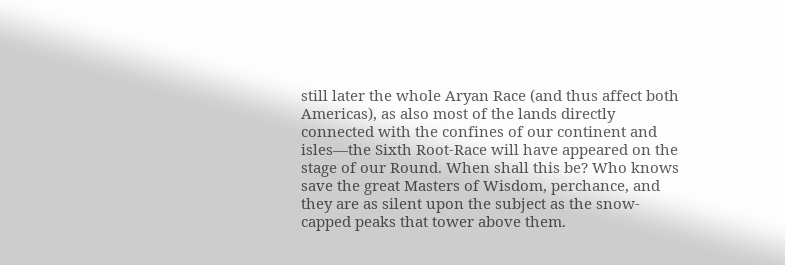still later the whole Aryan Race (and thus affect both Americas), as also most of the lands directly connected with the confines of our continent and isles—the Sixth Root-Race will have appeared on the stage of our Round. When shall this be? Who knows save the great Masters of Wisdom, perchance, and they are as silent upon the subject as the snow-capped peaks that tower above them.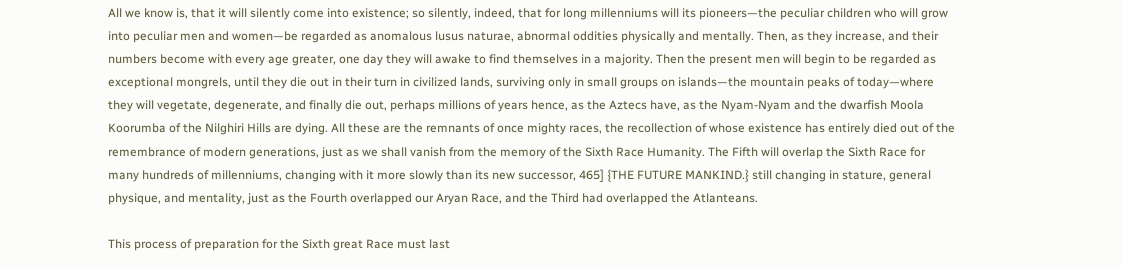All we know is, that it will silently come into existence; so silently, indeed, that for long millenniums will its pioneers—the peculiar children who will grow into peculiar men and women—be regarded as anomalous lusus naturae, abnormal oddities physically and mentally. Then, as they increase, and their numbers become with every age greater, one day they will awake to find themselves in a majority. Then the present men will begin to be regarded as exceptional mongrels, until they die out in their turn in civilized lands, surviving only in small groups on islands—the mountain peaks of today—where they will vegetate, degenerate, and finally die out, perhaps millions of years hence, as the Aztecs have, as the Nyam-Nyam and the dwarfish Moola Koorumba of the Nilghiri Hills are dying. All these are the remnants of once mighty races, the recollection of whose existence has entirely died out of the remembrance of modern generations, just as we shall vanish from the memory of the Sixth Race Humanity. The Fifth will overlap the Sixth Race for many hundreds of millenniums, changing with it more slowly than its new successor, 465] {THE FUTURE MANKIND.} still changing in stature, general physique, and mentality, just as the Fourth overlapped our Aryan Race, and the Third had overlapped the Atlanteans.

This process of preparation for the Sixth great Race must last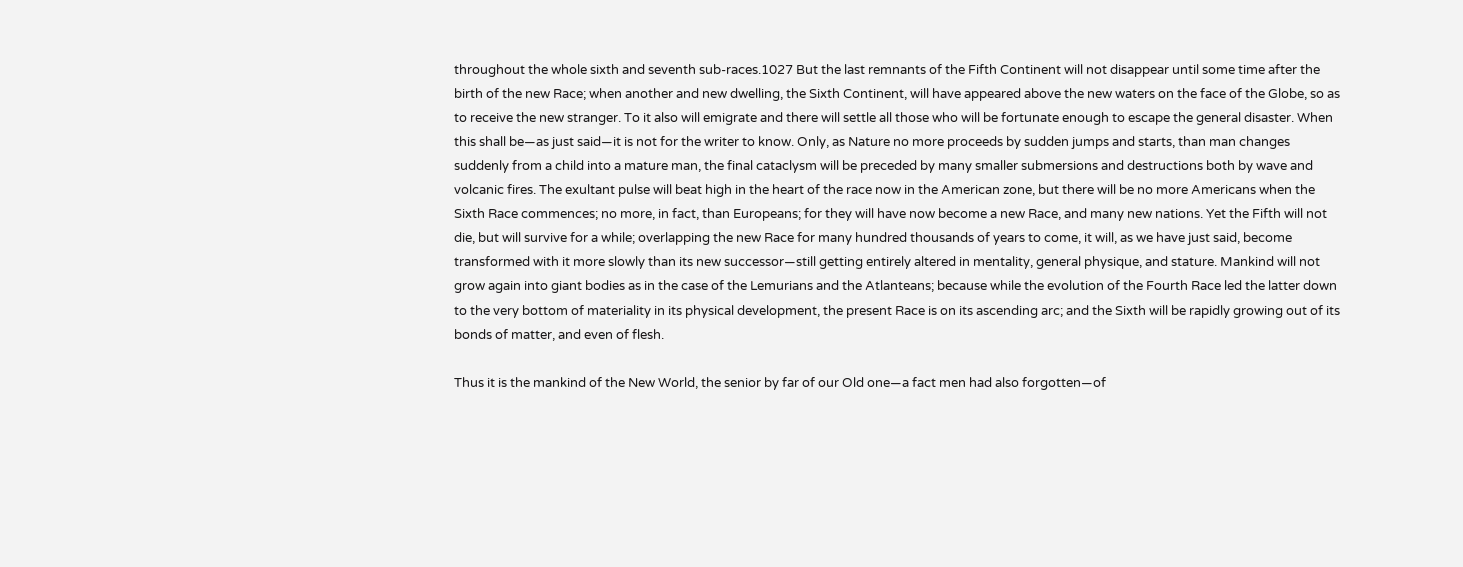throughout the whole sixth and seventh sub-races.1027 But the last remnants of the Fifth Continent will not disappear until some time after the birth of the new Race; when another and new dwelling, the Sixth Continent, will have appeared above the new waters on the face of the Globe, so as to receive the new stranger. To it also will emigrate and there will settle all those who will be fortunate enough to escape the general disaster. When this shall be—as just said—it is not for the writer to know. Only, as Nature no more proceeds by sudden jumps and starts, than man changes suddenly from a child into a mature man, the final cataclysm will be preceded by many smaller submersions and destructions both by wave and volcanic fires. The exultant pulse will beat high in the heart of the race now in the American zone, but there will be no more Americans when the Sixth Race commences; no more, in fact, than Europeans; for they will have now become a new Race, and many new nations. Yet the Fifth will not die, but will survive for a while; overlapping the new Race for many hundred thousands of years to come, it will, as we have just said, become transformed with it more slowly than its new successor—still getting entirely altered in mentality, general physique, and stature. Mankind will not grow again into giant bodies as in the case of the Lemurians and the Atlanteans; because while the evolution of the Fourth Race led the latter down to the very bottom of materiality in its physical development, the present Race is on its ascending arc; and the Sixth will be rapidly growing out of its bonds of matter, and even of flesh.

Thus it is the mankind of the New World, the senior by far of our Old one—a fact men had also forgotten—of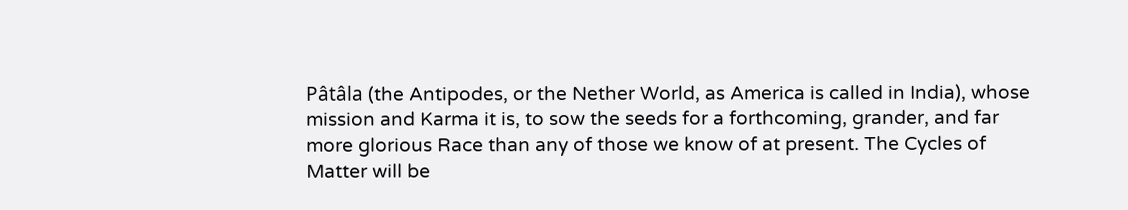Pâtâla (the Antipodes, or the Nether World, as America is called in India), whose mission and Karma it is, to sow the seeds for a forthcoming, grander, and far more glorious Race than any of those we know of at present. The Cycles of Matter will be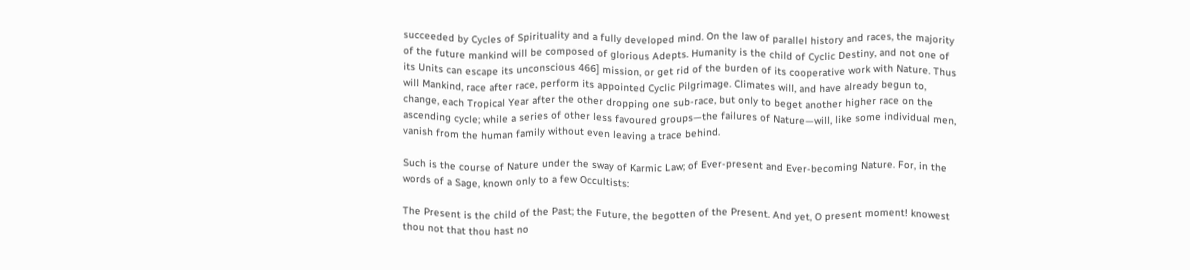succeeded by Cycles of Spirituality and a fully developed mind. On the law of parallel history and races, the majority of the future mankind will be composed of glorious Adepts. Humanity is the child of Cyclic Destiny, and not one of its Units can escape its unconscious 466] mission, or get rid of the burden of its cooperative work with Nature. Thus will Mankind, race after race, perform its appointed Cyclic Pilgrimage. Climates will, and have already begun to, change, each Tropical Year after the other dropping one sub-race, but only to beget another higher race on the ascending cycle; while a series of other less favoured groups—the failures of Nature—will, like some individual men, vanish from the human family without even leaving a trace behind.

Such is the course of Nature under the sway of Karmic Law; of Ever-present and Ever-becoming Nature. For, in the words of a Sage, known only to a few Occultists:

The Present is the child of the Past; the Future, the begotten of the Present. And yet, O present moment! knowest thou not that thou hast no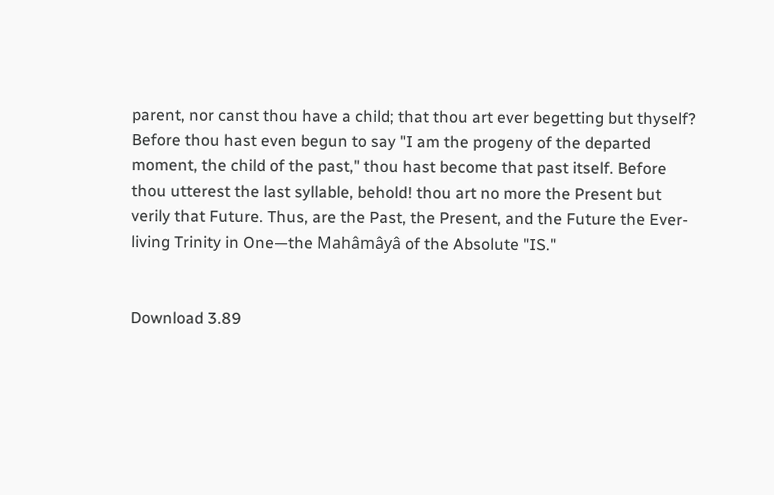parent, nor canst thou have a child; that thou art ever begetting but thyself? Before thou hast even begun to say "I am the progeny of the departed moment, the child of the past," thou hast become that past itself. Before thou utterest the last syllable, behold! thou art no more the Present but verily that Future. Thus, are the Past, the Present, and the Future the Ever-living Trinity in One—the Mahâmâyâ of the Absolute "IS."


Download 3.89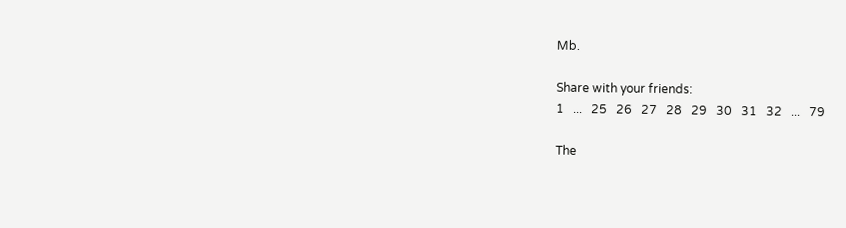Mb.

Share with your friends:
1   ...   25   26   27   28   29   30   31   32   ...   79

The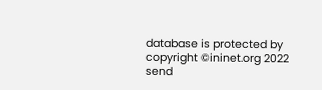database is protected by copyright ©ininet.org 2022
send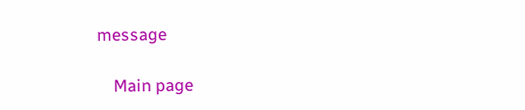message

    Main page